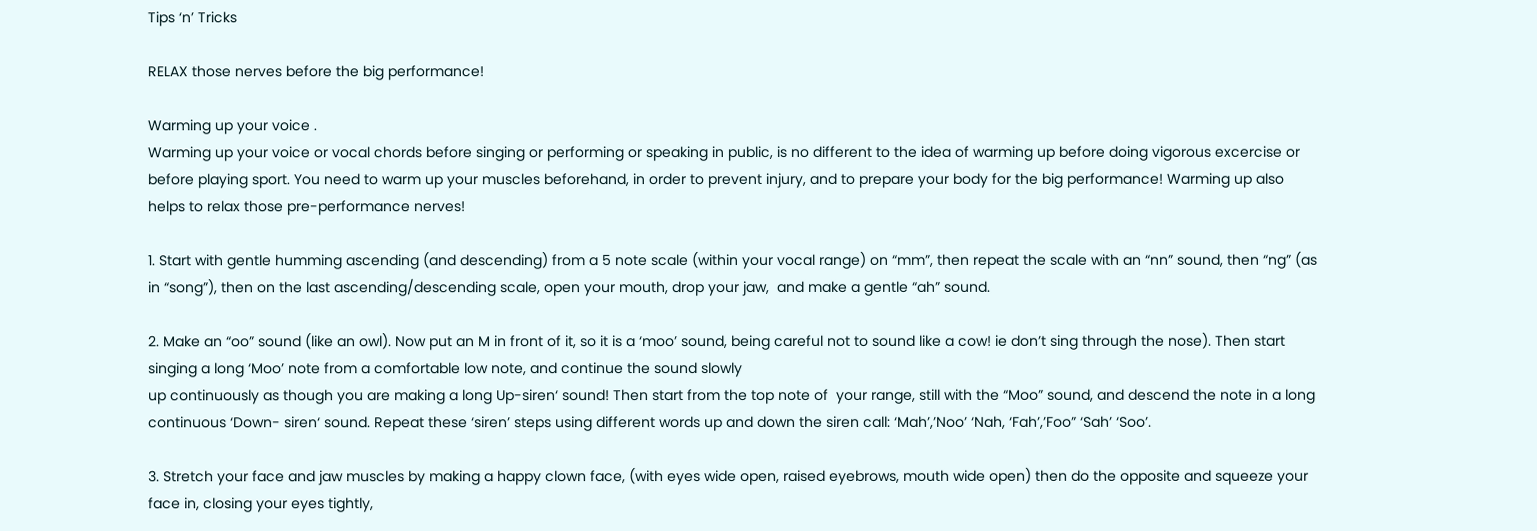Tips ‘n’ Tricks

RELAX those nerves before the big performance!

Warming up your voice .
Warming up your voice or vocal chords before singing or performing or speaking in public, is no different to the idea of warming up before doing vigorous excercise or before playing sport. You need to warm up your muscles beforehand, in order to prevent injury, and to prepare your body for the big performance! Warming up also helps to relax those pre-performance nerves!

1. Start with gentle humming ascending (and descending) from a 5 note scale (within your vocal range) on “mm”, then repeat the scale with an “nn” sound, then “ng” (as in “song”), then on the last ascending/descending scale, open your mouth, drop your jaw,  and make a gentle “ah” sound.

2. Make an “oo” sound (like an owl). Now put an M in front of it, so it is a ‘moo’ sound, being careful not to sound like a cow! ie don’t sing through the nose). Then start singing a long ‘Moo’ note from a comfortable low note, and continue the sound slowly
up continuously as though you are making a long Up-siren‘ sound! Then start from the top note of  your range, still with the “Moo” sound, and descend the note in a long continuous ‘Down- siren‘ sound. Repeat these ‘siren’ steps using different words up and down the siren call: ‘Mah’,’Noo’ ‘Nah, ‘Fah’,’Foo” ‘Sah’ ‘Soo’.

3. Stretch your face and jaw muscles by making a happy clown face, (with eyes wide open, raised eyebrows, mouth wide open) then do the opposite and squeeze your face in, closing your eyes tightly,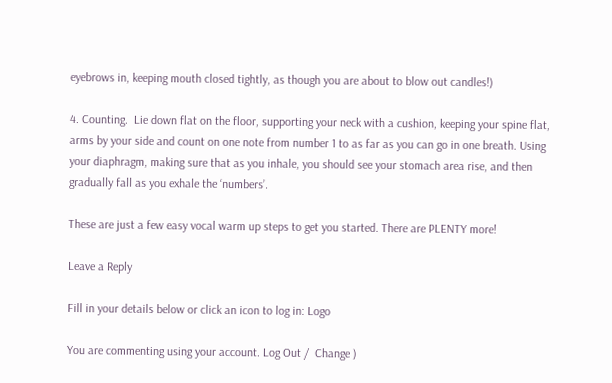eyebrows in, keeping mouth closed tightly, as though you are about to blow out candles!)

4. Counting.  Lie down flat on the floor, supporting your neck with a cushion, keeping your spine flat, arms by your side and count on one note from number 1 to as far as you can go in one breath. Using your diaphragm, making sure that as you inhale, you should see your stomach area rise, and then gradually fall as you exhale the ‘numbers’.

These are just a few easy vocal warm up steps to get you started. There are PLENTY more!

Leave a Reply

Fill in your details below or click an icon to log in: Logo

You are commenting using your account. Log Out /  Change )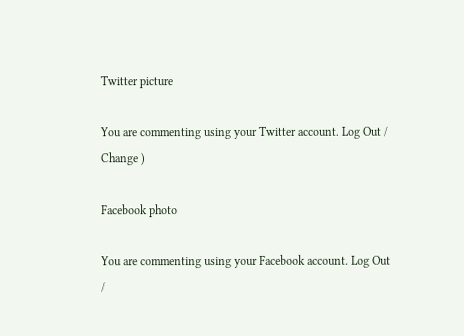Twitter picture

You are commenting using your Twitter account. Log Out /  Change )

Facebook photo

You are commenting using your Facebook account. Log Out /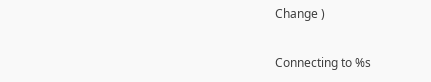Change )

Connecting to %s